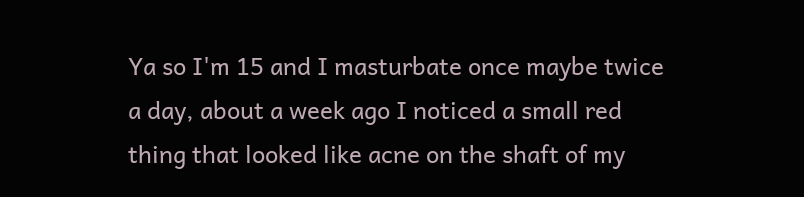Ya so I'm 15 and I masturbate once maybe twice a day, about a week ago I noticed a small red thing that looked like acne on the shaft of my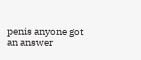penis anyone got an answer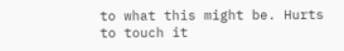to what this might be. Hurts to touch it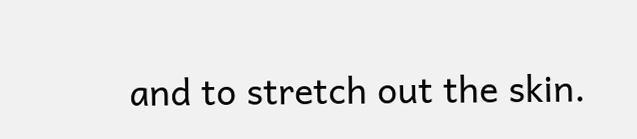and to stretch out the skin.